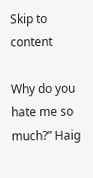Skip to content

Why do you hate me so much?” Haig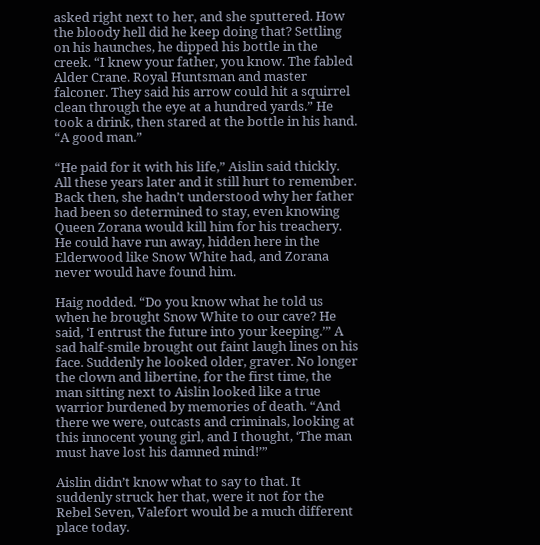asked right next to her, and she sputtered. How the bloody hell did he keep doing that? Settling on his haunches, he dipped his bottle in the creek. “I knew your father, you know. The fabled Alder Crane. Royal Huntsman and master falconer. They said his arrow could hit a squirrel clean through the eye at a hundred yards.” He took a drink, then stared at the bottle in his hand. “A good man.”

“He paid for it with his life,” Aislin said thickly. All these years later and it still hurt to remember. Back then, she hadn’t understood why her father had been so determined to stay, even knowing Queen Zorana would kill him for his treachery. He could have run away, hidden here in the Elderwood like Snow White had, and Zorana never would have found him.

Haig nodded. “Do you know what he told us when he brought Snow White to our cave? He said, ‘I entrust the future into your keeping.’” A sad half-smile brought out faint laugh lines on his face. Suddenly he looked older, graver. No longer the clown and libertine, for the first time, the man sitting next to Aislin looked like a true warrior burdened by memories of death. “And there we were, outcasts and criminals, looking at this innocent young girl, and I thought, ‘The man must have lost his damned mind!’”

Aislin didn’t know what to say to that. It suddenly struck her that, were it not for the Rebel Seven, Valefort would be a much different place today.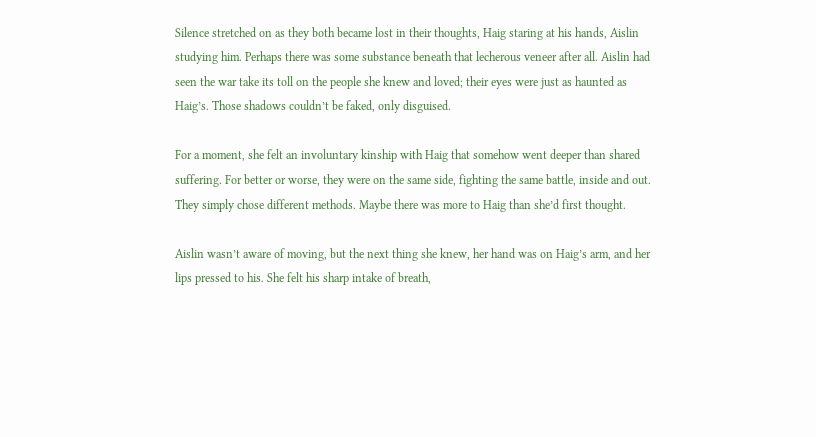Silence stretched on as they both became lost in their thoughts, Haig staring at his hands, Aislin studying him. Perhaps there was some substance beneath that lecherous veneer after all. Aislin had seen the war take its toll on the people she knew and loved; their eyes were just as haunted as Haig’s. Those shadows couldn’t be faked, only disguised.

For a moment, she felt an involuntary kinship with Haig that somehow went deeper than shared suffering. For better or worse, they were on the same side, fighting the same battle, inside and out. They simply chose different methods. Maybe there was more to Haig than she’d first thought.

Aislin wasn’t aware of moving, but the next thing she knew, her hand was on Haig’s arm, and her lips pressed to his. She felt his sharp intake of breath,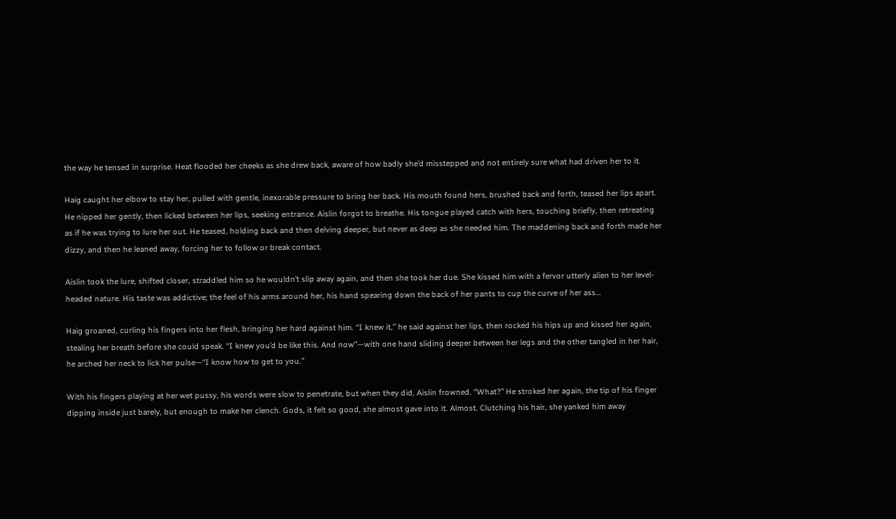the way he tensed in surprise. Heat flooded her cheeks as she drew back, aware of how badly she’d misstepped and not entirely sure what had driven her to it.

Haig caught her elbow to stay her, pulled with gentle, inexorable pressure to bring her back. His mouth found hers, brushed back and forth, teased her lips apart. He nipped her gently, then licked between her lips, seeking entrance. Aislin forgot to breathe. His tongue played catch with hers, touching briefly, then retreating as if he was trying to lure her out. He teased, holding back and then delving deeper, but never as deep as she needed him. The maddening back and forth made her dizzy, and then he leaned away, forcing her to follow or break contact.

Aislin took the lure, shifted closer, straddled him so he wouldn’t slip away again, and then she took her due. She kissed him with a fervor utterly alien to her level-headed nature. His taste was addictive; the feel of his arms around her, his hand spearing down the back of her pants to cup the curve of her ass…

Haig groaned, curling his fingers into her flesh, bringing her hard against him. “I knew it,” he said against her lips, then rocked his hips up and kissed her again, stealing her breath before she could speak. “I knew you’d be like this. And now”—with one hand sliding deeper between her legs and the other tangled in her hair, he arched her neck to lick her pulse—“I know how to get to you.”

With his fingers playing at her wet pussy, his words were slow to penetrate, but when they did, Aislin frowned. “What?” He stroked her again, the tip of his finger dipping inside just barely, but enough to make her clench. Gods, it felt so good, she almost gave into it. Almost. Clutching his hair, she yanked him away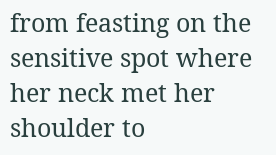from feasting on the sensitive spot where her neck met her shoulder to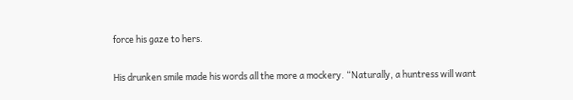force his gaze to hers.

His drunken smile made his words all the more a mockery. “Naturally, a huntress will want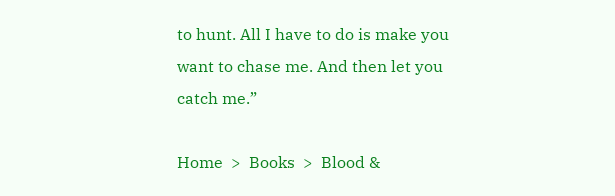to hunt. All I have to do is make you want to chase me. And then let you catch me.”

Home  >  Books  >  Blood &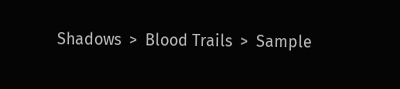Shadows  >  Blood Trails  >  Sample